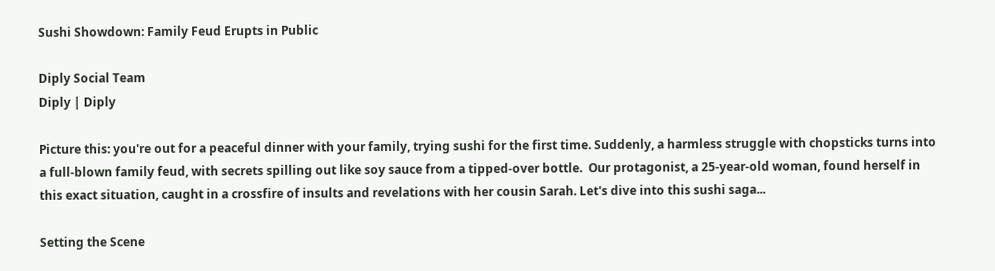Sushi Showdown: Family Feud Erupts in Public

Diply Social Team
Diply | Diply

Picture this: you're out for a peaceful dinner with your family, trying sushi for the first time. Suddenly, a harmless struggle with chopsticks turns into a full-blown family feud, with secrets spilling out like soy sauce from a tipped-over bottle.  Our protagonist, a 25-year-old woman, found herself in this exact situation, caught in a crossfire of insults and revelations with her cousin Sarah. Let's dive into this sushi saga...

Setting the Scene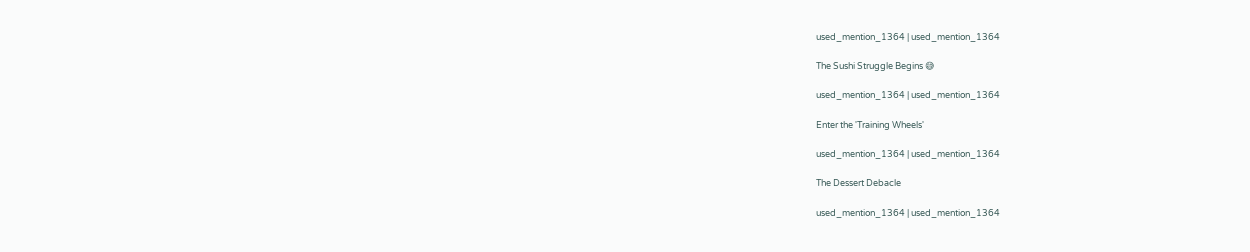used_mention_1364 | used_mention_1364

The Sushi Struggle Begins 😅

used_mention_1364 | used_mention_1364

Enter the 'Training Wheels'

used_mention_1364 | used_mention_1364

The Dessert Debacle

used_mention_1364 | used_mention_1364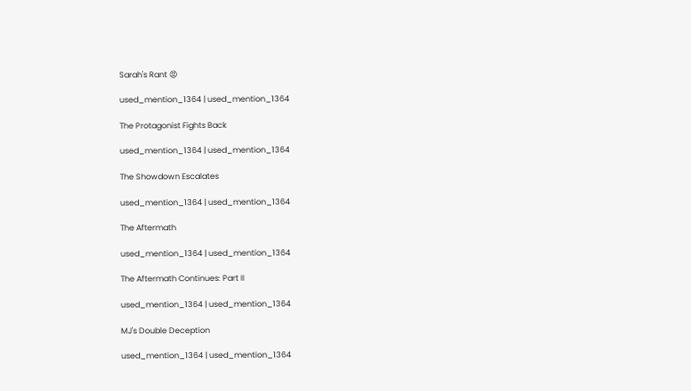Sarah's Rant 😡

used_mention_1364 | used_mention_1364

The Protagonist Fights Back

used_mention_1364 | used_mention_1364

The Showdown Escalates

used_mention_1364 | used_mention_1364

The Aftermath

used_mention_1364 | used_mention_1364

The Aftermath Continues: Part II

used_mention_1364 | used_mention_1364

MJ's Double Deception

used_mention_1364 | used_mention_1364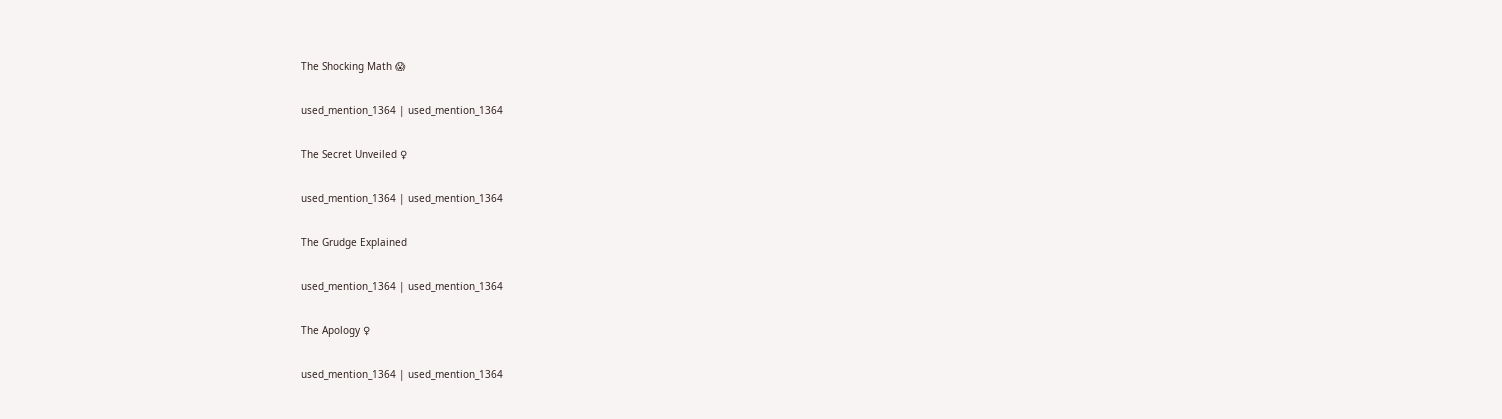The Shocking Math 😱

used_mention_1364 | used_mention_1364

The Secret Unveiled ♀

used_mention_1364 | used_mention_1364

The Grudge Explained

used_mention_1364 | used_mention_1364

The Apology ♀

used_mention_1364 | used_mention_1364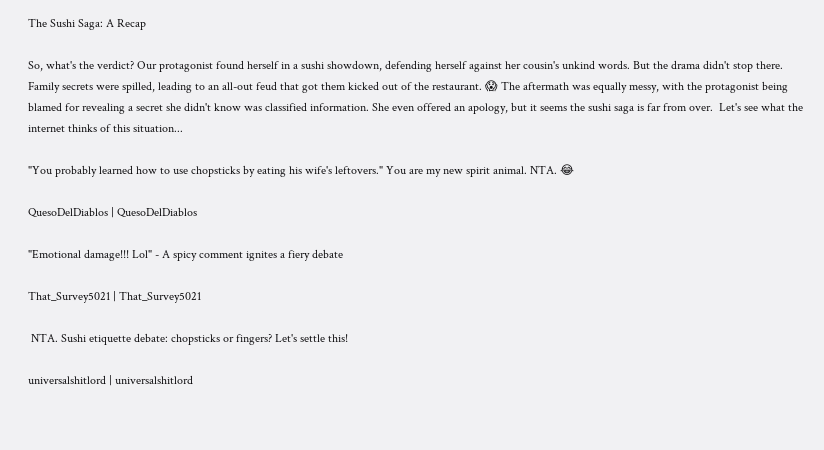The Sushi Saga: A Recap

So, what's the verdict? Our protagonist found herself in a sushi showdown, defending herself against her cousin's unkind words. But the drama didn't stop there. Family secrets were spilled, leading to an all-out feud that got them kicked out of the restaurant. 😱 The aftermath was equally messy, with the protagonist being blamed for revealing a secret she didn't know was classified information. She even offered an apology, but it seems the sushi saga is far from over.  Let's see what the internet thinks of this situation...

"You probably learned how to use chopsticks by eating his wife's leftovers." You are my new spirit animal. NTA. 😂

QuesoDelDiablos | QuesoDelDiablos

"Emotional damage!!! Lol" - A spicy comment ignites a fiery debate

That_Survey5021 | That_Survey5021

 NTA. Sushi etiquette debate: chopsticks or fingers? Let's settle this!

universalshitlord | universalshitlord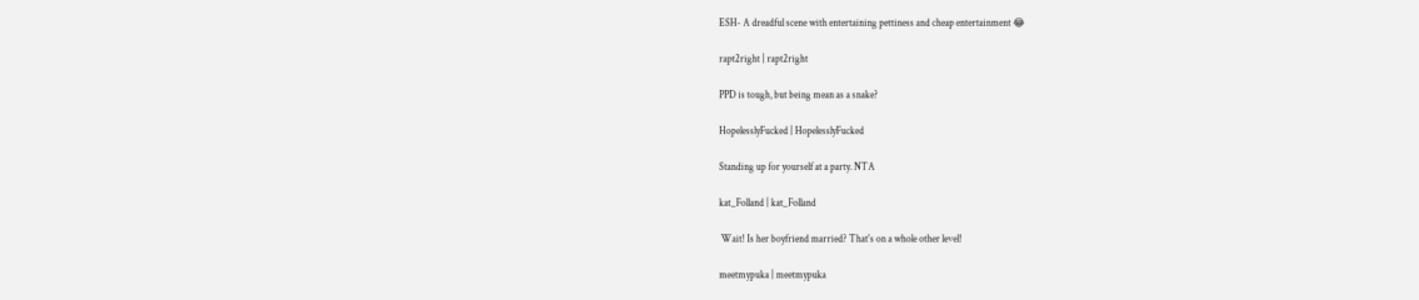ESH- A dreadful scene with entertaining pettiness and cheap entertainment 😂

rapt2right | rapt2right

PPD is tough, but being mean as a snake?

HopelesslyFucked | HopelesslyFucked

Standing up for yourself at a party. NTA

kat_Folland | kat_Folland

 Wait! Is her boyfriend married? That's on a whole other level!

meetmypuka | meetmypuka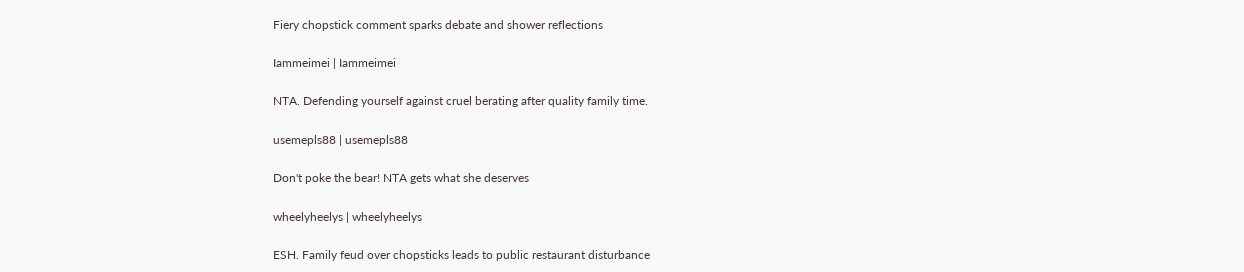Fiery chopstick comment sparks debate and shower reflections

Iammeimei | Iammeimei

NTA. Defending yourself against cruel berating after quality family time.

usemepls88 | usemepls88

Don't poke the bear! NTA gets what she deserves

wheelyheelys | wheelyheelys

ESH. Family feud over chopsticks leads to public restaurant disturbance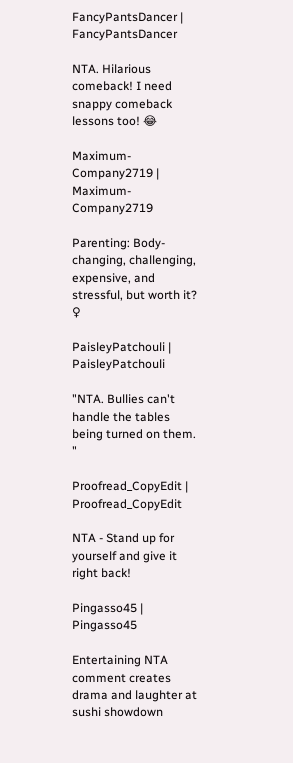FancyPantsDancer | FancyPantsDancer

NTA. Hilarious comeback! I need snappy comeback lessons too! 😂

Maximum-Company2719 | Maximum-Company2719

Parenting: Body-changing, challenging, expensive, and stressful, but worth it? ♀

PaisleyPatchouli | PaisleyPatchouli

"NTA. Bullies can't handle the tables being turned on them. "

Proofread_CopyEdit | Proofread_CopyEdit

NTA - Stand up for yourself and give it right back!

Pingasso45 | Pingasso45

Entertaining NTA comment creates drama and laughter at sushi showdown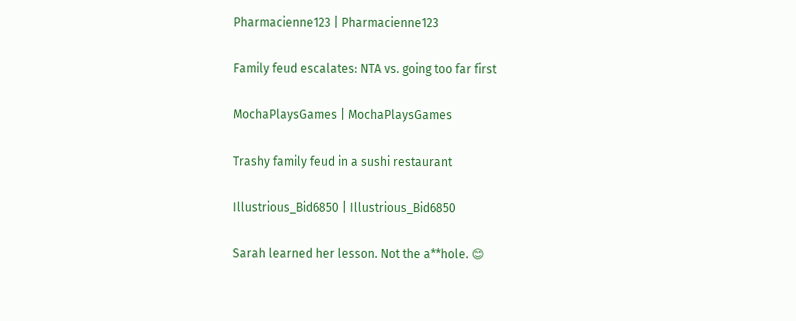Pharmacienne123 | Pharmacienne123

Family feud escalates: NTA vs. going too far first

MochaPlaysGames | MochaPlaysGames

Trashy family feud in a sushi restaurant

Illustrious_Bid6850 | Illustrious_Bid6850

Sarah learned her lesson. Not the a**hole. 😊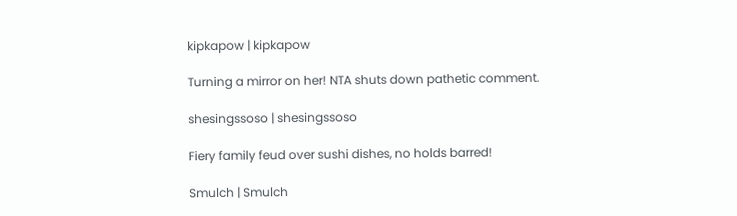kipkapow | kipkapow

Turning a mirror on her! NTA shuts down pathetic comment.

shesingssoso | shesingssoso

Fiery family feud over sushi dishes, no holds barred!

Smulch | Smulch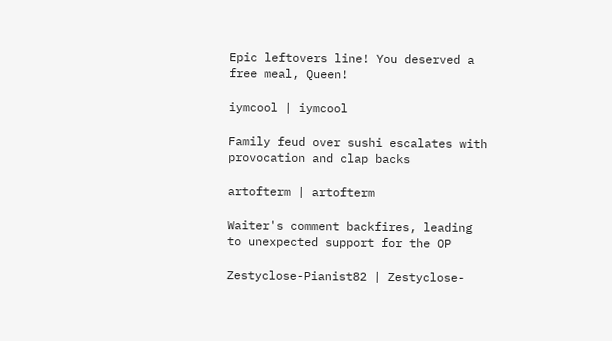Epic leftovers line! You deserved a free meal, Queen!

iymcool | iymcool

Family feud over sushi escalates with provocation and clap backs

artofterm | artofterm

Waiter's comment backfires, leading to unexpected support for the OP

Zestyclose-Pianist82 | Zestyclose-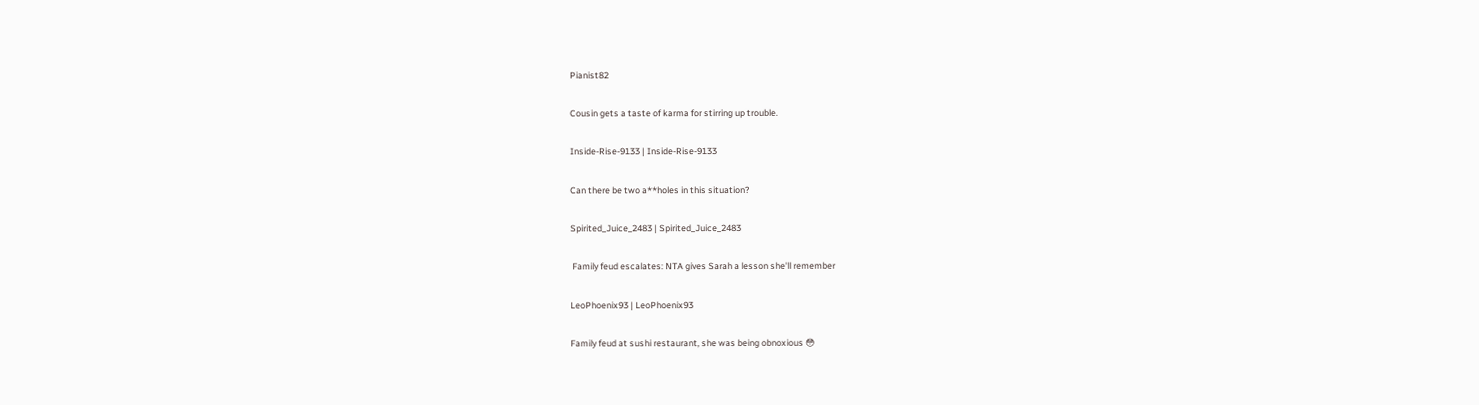Pianist82

Cousin gets a taste of karma for stirring up trouble.

Inside-Rise-9133 | Inside-Rise-9133

Can there be two a**holes in this situation?

Spirited_Juice_2483 | Spirited_Juice_2483

 Family feud escalates: NTA gives Sarah a lesson she'll remember

LeoPhoenix93 | LeoPhoenix93

Family feud at sushi restaurant, she was being obnoxious 😳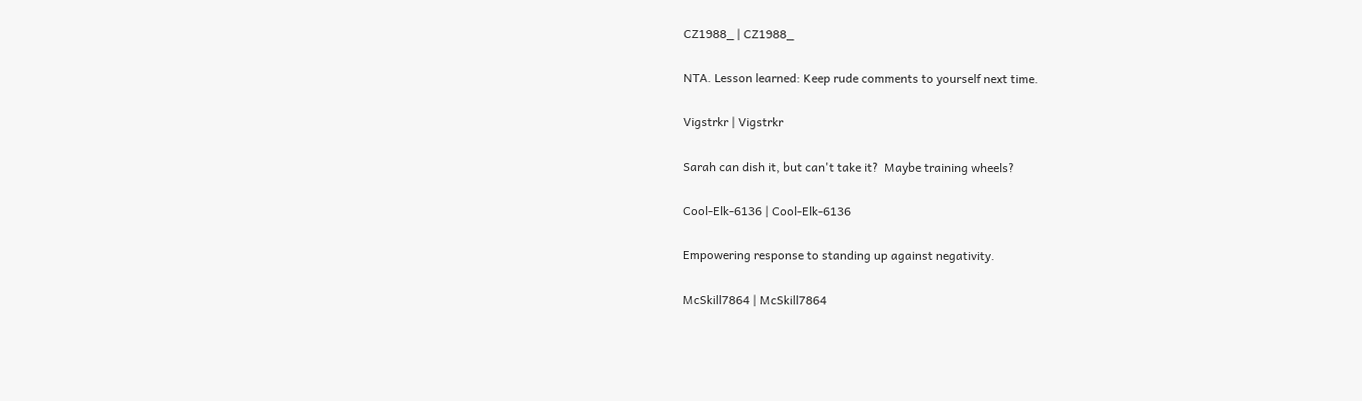CZ1988_ | CZ1988_

NTA. Lesson learned: Keep rude comments to yourself next time.

Vigstrkr | Vigstrkr

Sarah can dish it, but can't take it?  Maybe training wheels?

Cool-Elk-6136 | Cool-Elk-6136

Empowering response to standing up against negativity.

McSkill7864 | McSkill7864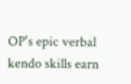OP's epic verbal kendo skills earn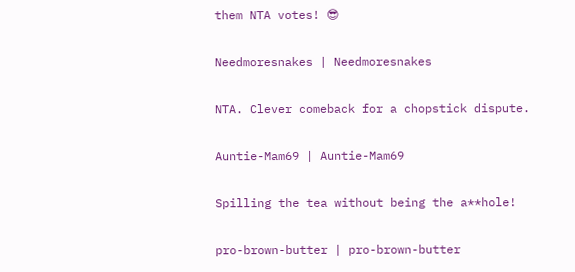them NTA votes! 😎

Needmoresnakes | Needmoresnakes

NTA. Clever comeback for a chopstick dispute.

Auntie-Mam69 | Auntie-Mam69

Spilling the tea without being the a**hole!

pro-brown-butter | pro-brown-butter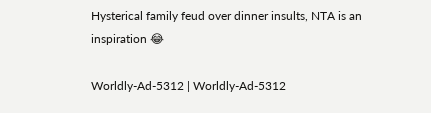Hysterical family feud over dinner insults, NTA is an inspiration 😂

Worldly-Ad-5312 | Worldly-Ad-5312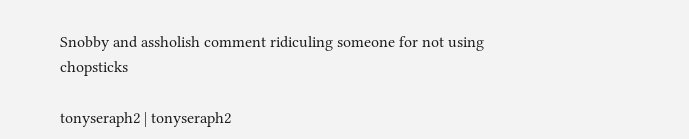Snobby and assholish comment ridiculing someone for not using chopsticks

tonyseraph2 | tonyseraph2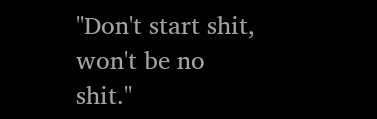"Don't start shit, won't be no shit."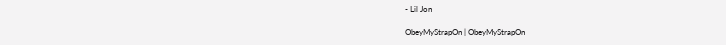- Lil Jon

ObeyMyStrapOn | ObeyMyStrapOn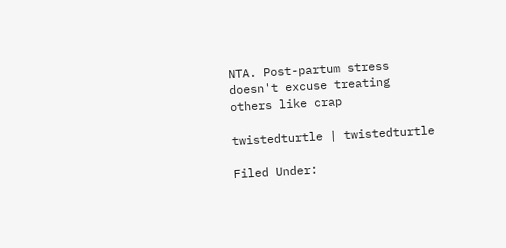NTA. Post-partum stress doesn't excuse treating others like crap

twistedturtle | twistedturtle

Filed Under: